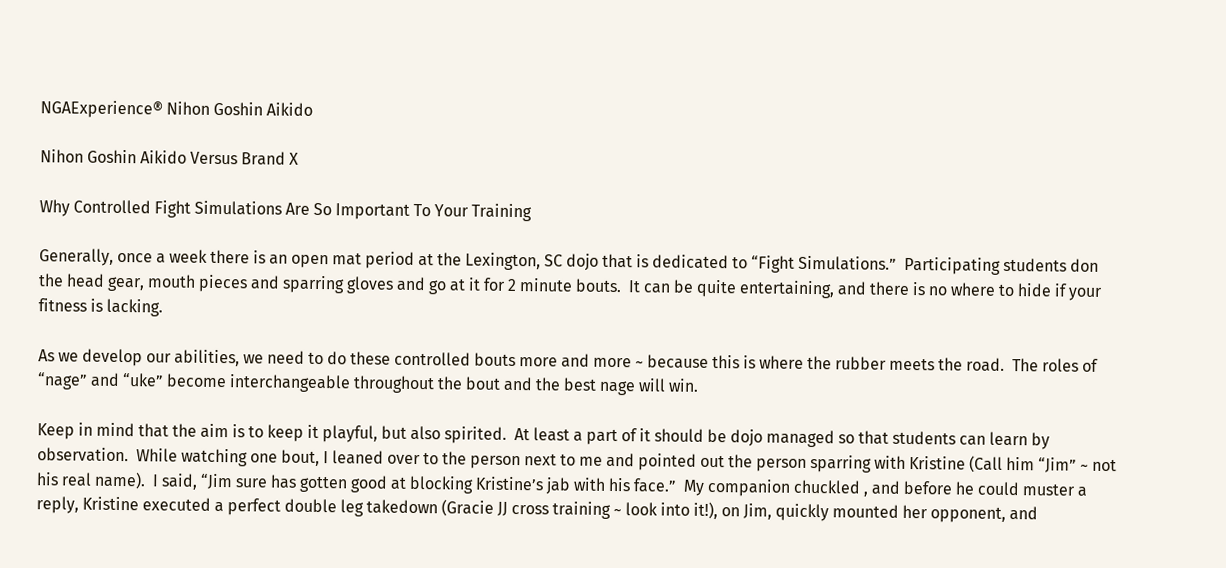NGAExperience® Nihon Goshin Aikido

Nihon Goshin Aikido Versus Brand X

Why Controlled Fight Simulations Are So Important To Your Training

Generally, once a week there is an open mat period at the Lexington, SC dojo that is dedicated to “Fight Simulations.”  Participating students don the head gear, mouth pieces and sparring gloves and go at it for 2 minute bouts.  It can be quite entertaining, and there is no where to hide if your fitness is lacking.

As we develop our abilities, we need to do these controlled bouts more and more ~ because this is where the rubber meets the road.  The roles of “nage” and “uke” become interchangeable throughout the bout and the best nage will win.

Keep in mind that the aim is to keep it playful, but also spirited.  At least a part of it should be dojo managed so that students can learn by observation.  While watching one bout, I leaned over to the person next to me and pointed out the person sparring with Kristine (Call him “Jim” ~ not his real name).  I said, “Jim sure has gotten good at blocking Kristine’s jab with his face.”  My companion chuckled , and before he could muster a reply, Kristine executed a perfect double leg takedown (Gracie JJ cross training ~ look into it!), on Jim, quickly mounted her opponent, and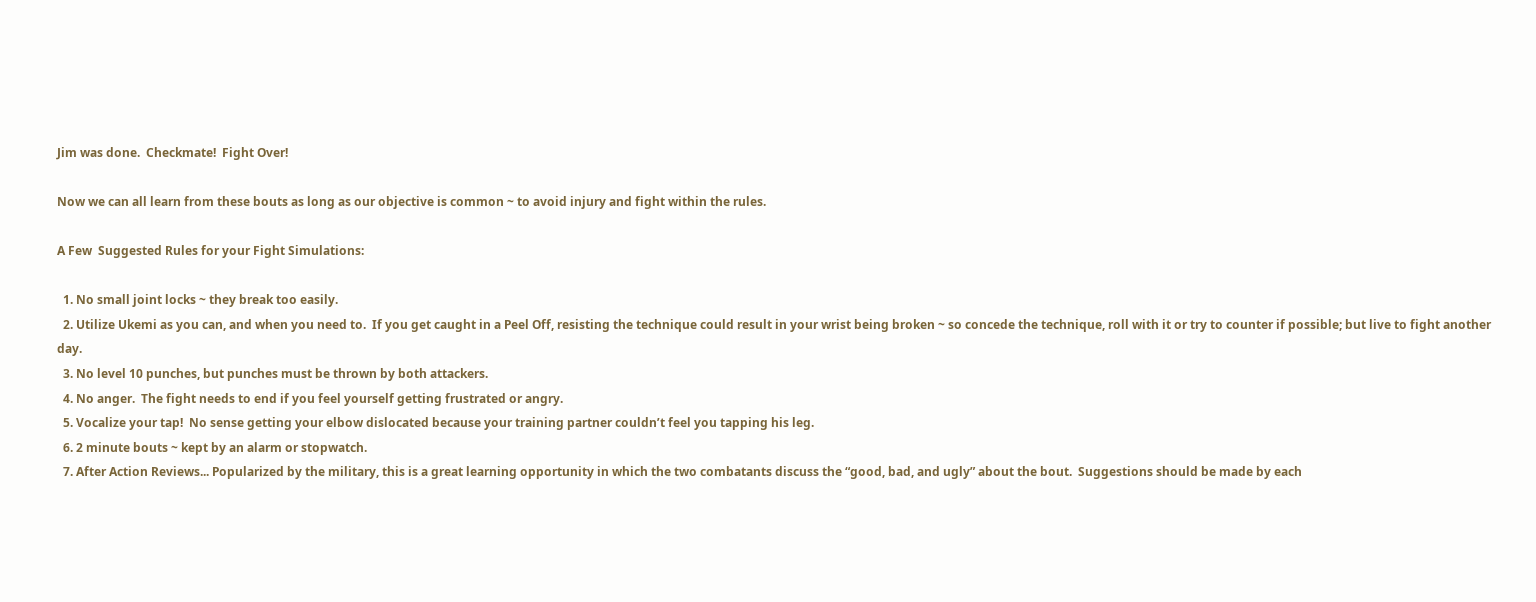Jim was done.  Checkmate!  Fight Over!

Now we can all learn from these bouts as long as our objective is common ~ to avoid injury and fight within the rules.

A Few  Suggested Rules for your Fight Simulations:

  1. No small joint locks ~ they break too easily.
  2. Utilize Ukemi as you can, and when you need to.  If you get caught in a Peel Off, resisting the technique could result in your wrist being broken ~ so concede the technique, roll with it or try to counter if possible; but live to fight another day.
  3. No level 10 punches, but punches must be thrown by both attackers.
  4. No anger.  The fight needs to end if you feel yourself getting frustrated or angry.
  5. Vocalize your tap!  No sense getting your elbow dislocated because your training partner couldn’t feel you tapping his leg.
  6. 2 minute bouts ~ kept by an alarm or stopwatch.
  7. After Action Reviews... Popularized by the military, this is a great learning opportunity in which the two combatants discuss the “good, bad, and ugly” about the bout.  Suggestions should be made by each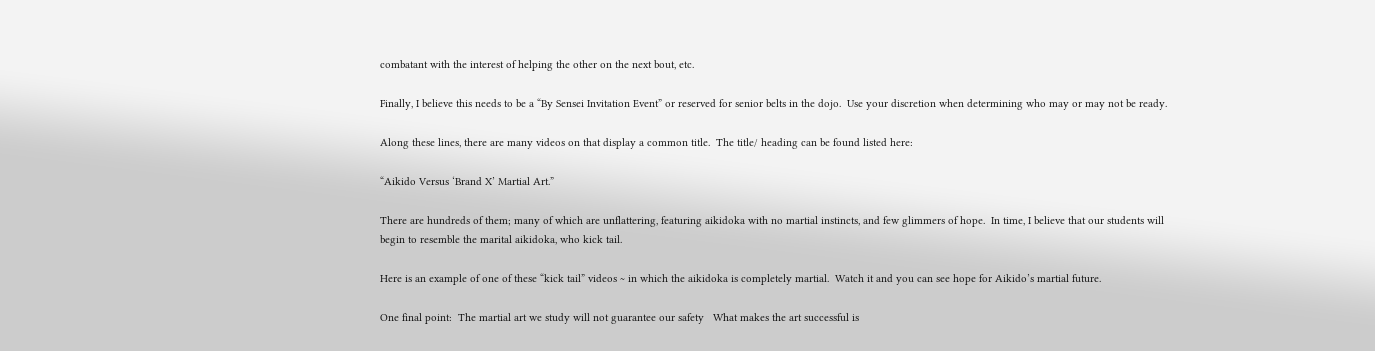combatant with the interest of helping the other on the next bout, etc.

Finally, I believe this needs to be a “By Sensei Invitation Event” or reserved for senior belts in the dojo.  Use your discretion when determining who may or may not be ready.

Along these lines, there are many videos on that display a common title.  The title/ heading can be found listed here:

“Aikido Versus ‘Brand X’ Martial Art.”

There are hundreds of them; many of which are unflattering, featuring aikidoka with no martial instincts, and few glimmers of hope.  In time, I believe that our students will begin to resemble the marital aikidoka, who kick tail.

Here is an example of one of these “kick tail” videos ~ in which the aikidoka is completely martial.  Watch it and you can see hope for Aikido’s martial future.

One final point:  The martial art we study will not guarantee our safety   What makes the art successful is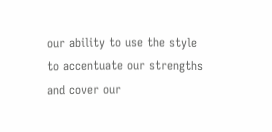our ability to use the style to accentuate our strengths and cover our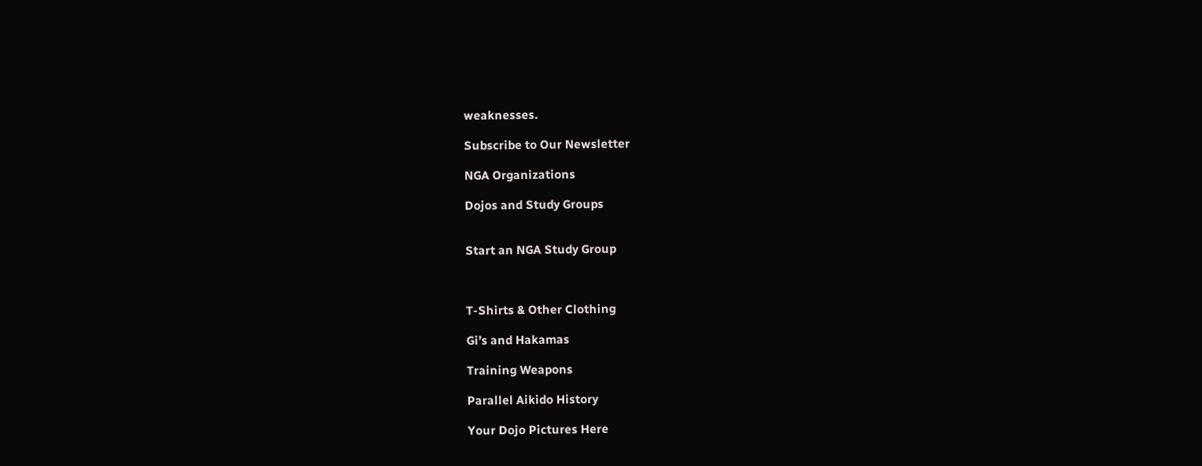weaknesses.

Subscribe to Our Newsletter

NGA Organizations

Dojos and Study Groups


Start an NGA Study Group



T-Shirts & Other Clothing

Gi’s and Hakamas

Training Weapons

Parallel Aikido History

Your Dojo Pictures Here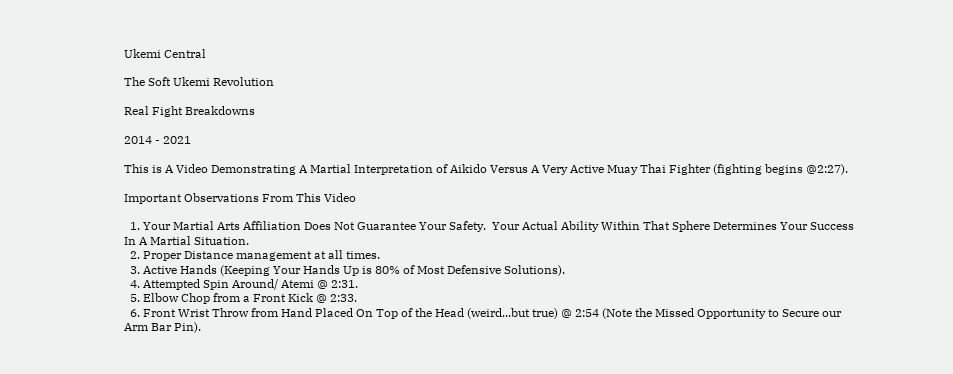Ukemi Central

The Soft Ukemi Revolution

Real Fight Breakdowns

2014 - 2021

This is A Video Demonstrating A Martial Interpretation of Aikido Versus A Very Active Muay Thai Fighter (fighting begins @2:27).

Important Observations From This Video

  1. Your Martial Arts Affiliation Does Not Guarantee Your Safety.  Your Actual Ability Within That Sphere Determines Your Success In A Martial Situation.
  2. Proper Distance management at all times.
  3. Active Hands (Keeping Your Hands Up is 80% of Most Defensive Solutions).
  4. Attempted Spin Around/ Atemi @ 2:31.
  5. Elbow Chop from a Front Kick @ 2:33.
  6. Front Wrist Throw from Hand Placed On Top of the Head (weird...but true) @ 2:54 (Note the Missed Opportunity to Secure our Arm Bar Pin).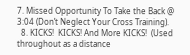7. Missed Opportunity To Take the Back @ 3:04 (Don’t Neglect Your Cross Training).
  8. KICKS!  KICKS! And More KICKS!  (Used throughout as a distance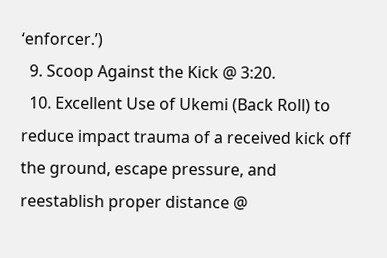‘enforcer.’)
  9. Scoop Against the Kick @ 3:20.
  10. Excellent Use of Ukemi (Back Roll) to reduce impact trauma of a received kick off the ground, escape pressure, and reestablish proper distance @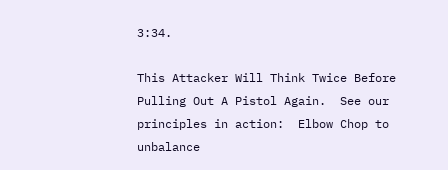3:34.

This Attacker Will Think Twice Before Pulling Out A Pistol Again.  See our principles in action:  Elbow Chop to unbalance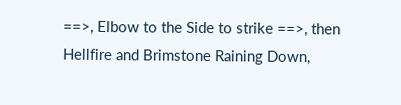==>, Elbow to the Side to strike ==>, then Hellfire and Brimstone Raining Down,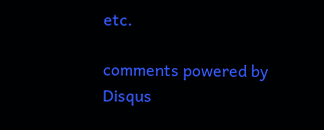etc.

comments powered by Disqus